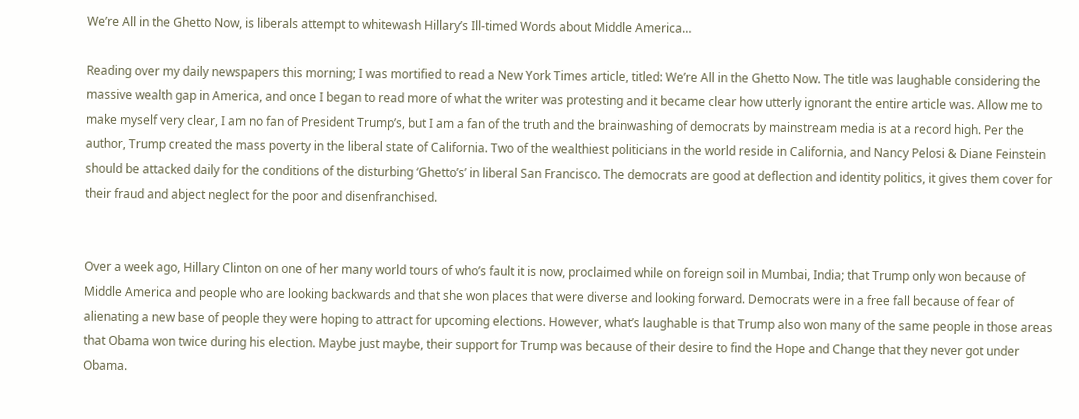We’re All in the Ghetto Now, is liberals attempt to whitewash Hillary’s Ill-timed Words about Middle America…

Reading over my daily newspapers this morning; I was mortified to read a New York Times article, titled: We’re All in the Ghetto Now. The title was laughable considering the massive wealth gap in America, and once I began to read more of what the writer was protesting and it became clear how utterly ignorant the entire article was. Allow me to make myself very clear, I am no fan of President Trump’s, but I am a fan of the truth and the brainwashing of democrats by mainstream media is at a record high. Per the author, Trump created the mass poverty in the liberal state of California. Two of the wealthiest politicians in the world reside in California, and Nancy Pelosi & Diane Feinstein should be attacked daily for the conditions of the disturbing ‘Ghetto’s’ in liberal San Francisco. The democrats are good at deflection and identity politics, it gives them cover for their fraud and abject neglect for the poor and disenfranchised.


Over a week ago, Hillary Clinton on one of her many world tours of who’s fault it is now, proclaimed while on foreign soil in Mumbai, India; that Trump only won because of Middle America and people who are looking backwards and that she won places that were diverse and looking forward. Democrats were in a free fall because of fear of alienating a new base of people they were hoping to attract for upcoming elections. However, what’s laughable is that Trump also won many of the same people in those areas that Obama won twice during his election. Maybe just maybe, their support for Trump was because of their desire to find the Hope and Change that they never got under Obama.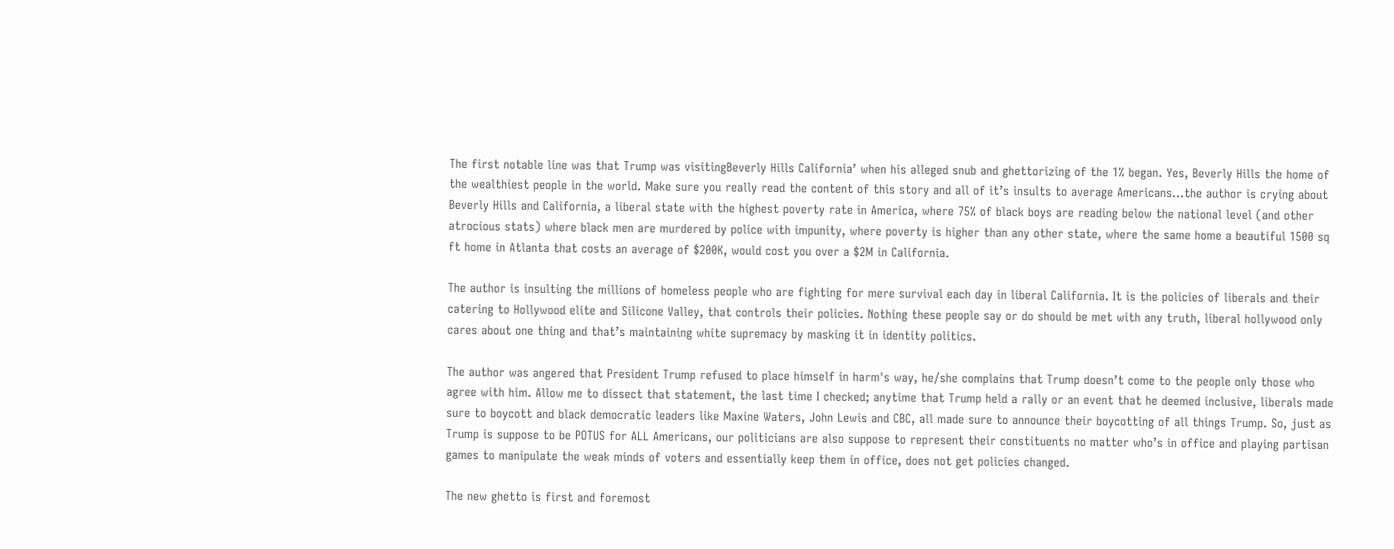The first notable line was that Trump was visitingBeverly Hills California’ when his alleged snub and ghettorizing of the 1% began. Yes, Beverly Hills the home of the wealthiest people in the world. Make sure you really read the content of this story and all of it’s insults to average Americans…the author is crying about Beverly Hills and California, a liberal state with the highest poverty rate in America, where 75% of black boys are reading below the national level (and other atrocious stats) where black men are murdered by police with impunity, where poverty is higher than any other state, where the same home a beautiful 1500 sq ft home in Atlanta that costs an average of $200K, would cost you over a $2M in California.

The author is insulting the millions of homeless people who are fighting for mere survival each day in liberal California. It is the policies of liberals and their catering to Hollywood elite and Silicone Valley, that controls their policies. Nothing these people say or do should be met with any truth, liberal hollywood only cares about one thing and that’s maintaining white supremacy by masking it in identity politics.

The author was angered that President Trump refused to place himself in harm's way, he/she complains that Trump doesn’t come to the people only those who agree with him. Allow me to dissect that statement, the last time I checked; anytime that Trump held a rally or an event that he deemed inclusive, liberals made sure to boycott and black democratic leaders like Maxine Waters, John Lewis and CBC, all made sure to announce their boycotting of all things Trump. So, just as Trump is suppose to be POTUS for ALL Americans, our politicians are also suppose to represent their constituents no matter who’s in office and playing partisan games to manipulate the weak minds of voters and essentially keep them in office, does not get policies changed.

The new ghetto is first and foremost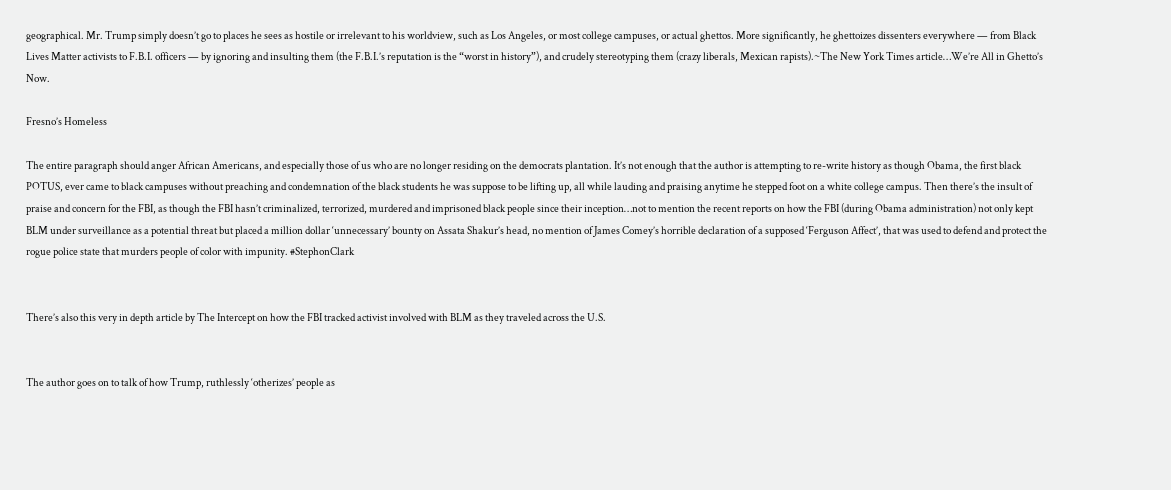geographical. Mr. Trump simply doesn’t go to places he sees as hostile or irrelevant to his worldview, such as Los Angeles, or most college campuses, or actual ghettos. More significantly, he ghettoizes dissenters everywhere — from Black Lives Matter activists to F.B.I. officers — by ignoring and insulting them (the F.B.I.’s reputation is the “worst in history”), and crudely stereotyping them (crazy liberals, Mexican rapists).~The New York Times article…We’re All in Ghetto’s Now.

Fresno’s Homeless

The entire paragraph should anger African Americans, and especially those of us who are no longer residing on the democrats plantation. It’s not enough that the author is attempting to re-write history as though Obama, the first black POTUS, ever came to black campuses without preaching and condemnation of the black students he was suppose to be lifting up, all while lauding and praising anytime he stepped foot on a white college campus. Then there’s the insult of praise and concern for the FBI, as though the FBI hasn’t criminalized, terrorized, murdered and imprisoned black people since their inception…not to mention the recent reports on how the FBI (during Obama administration) not only kept BLM under surveillance as a potential threat but placed a million dollar ‘unnecessary’ bounty on Assata Shakur’s head, no mention of James Comey’s horrible declaration of a supposed ‘Ferguson Affect’, that was used to defend and protect the rogue police state that murders people of color with impunity. #StephonClark


There’s also this very in depth article by The Intercept on how the FBI tracked activist involved with BLM as they traveled across the U.S.


The author goes on to talk of how Trump, ruthlessly ‘otherizes’ people as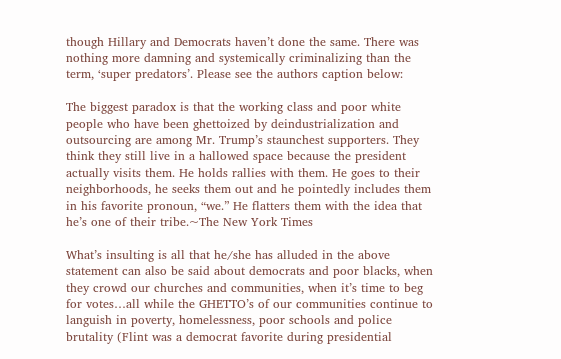though Hillary and Democrats haven’t done the same. There was nothing more damning and systemically criminalizing than the term, ‘super predators’. Please see the authors caption below:

The biggest paradox is that the working class and poor white people who have been ghettoized by deindustrialization and outsourcing are among Mr. Trump’s staunchest supporters. They think they still live in a hallowed space because the president actually visits them. He holds rallies with them. He goes to their neighborhoods, he seeks them out and he pointedly includes them in his favorite pronoun, “we.” He flatters them with the idea that he’s one of their tribe.~The New York Times

What’s insulting is all that he/she has alluded in the above statement can also be said about democrats and poor blacks, when they crowd our churches and communities, when it’s time to beg for votes…all while the GHETTO’s of our communities continue to languish in poverty, homelessness, poor schools and police brutality (Flint was a democrat favorite during presidential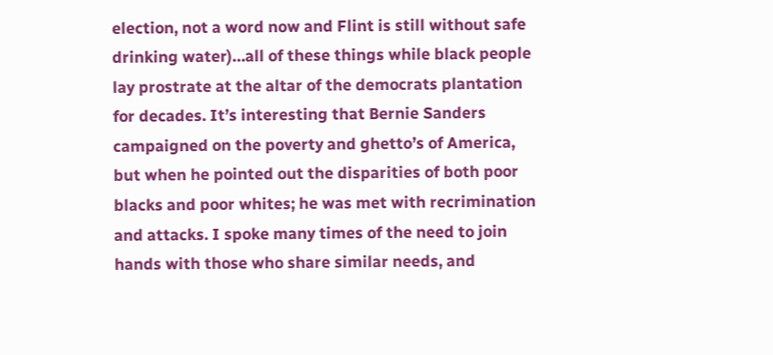election, not a word now and Flint is still without safe drinking water)…all of these things while black people lay prostrate at the altar of the democrats plantation for decades. It’s interesting that Bernie Sanders campaigned on the poverty and ghetto’s of America, but when he pointed out the disparities of both poor blacks and poor whites; he was met with recrimination and attacks. I spoke many times of the need to join hands with those who share similar needs, and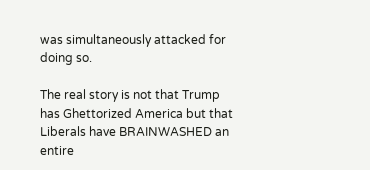was simultaneously attacked for doing so.

The real story is not that Trump has Ghettorized America but that Liberals have BRAINWASHED an entire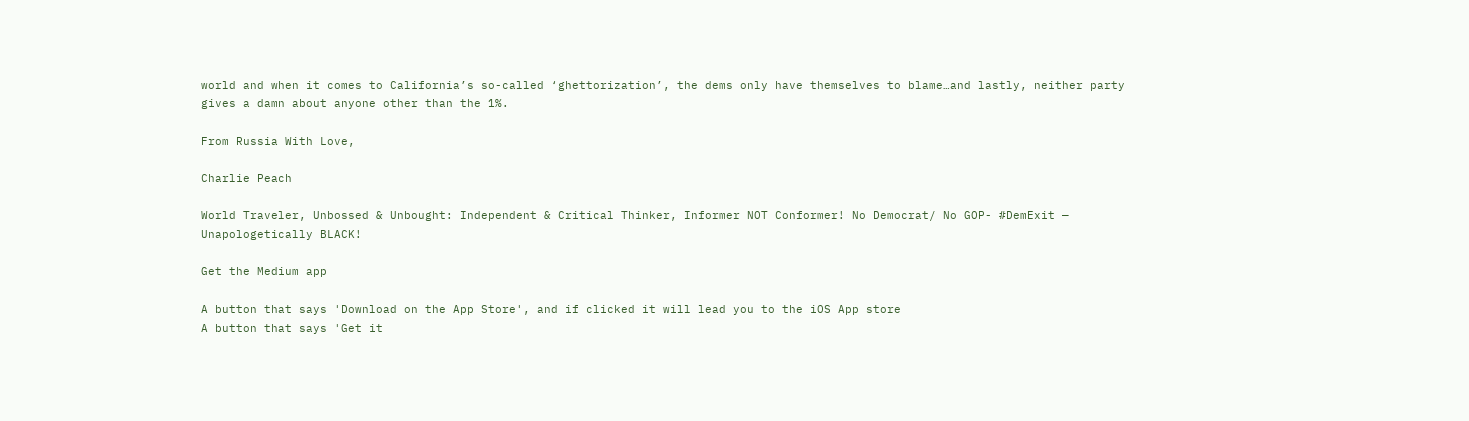world and when it comes to California’s so-called ‘ghettorization’, the dems only have themselves to blame…and lastly, neither party gives a damn about anyone other than the 1%.

From Russia With Love,

Charlie Peach

World Traveler, Unbossed & Unbought: Independent & Critical Thinker, Informer NOT Conformer! No Democrat/ No GOP- #DemExit — Unapologetically BLACK!

Get the Medium app

A button that says 'Download on the App Store', and if clicked it will lead you to the iOS App store
A button that says 'Get it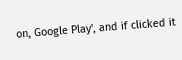on, Google Play', and if clicked it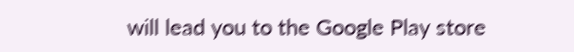will lead you to the Google Play store